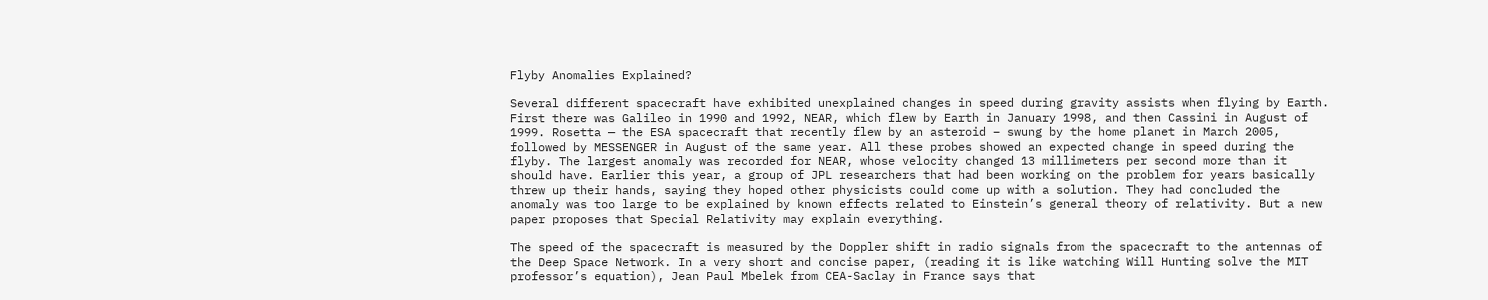Flyby Anomalies Explained?

Several different spacecraft have exhibited unexplained changes in speed during gravity assists when flying by Earth. First there was Galileo in 1990 and 1992, NEAR, which flew by Earth in January 1998, and then Cassini in August of 1999. Rosetta — the ESA spacecraft that recently flew by an asteroid – swung by the home planet in March 2005, followed by MESSENGER in August of the same year. All these probes showed an expected change in speed during the flyby. The largest anomaly was recorded for NEAR, whose velocity changed 13 millimeters per second more than it should have. Earlier this year, a group of JPL researchers that had been working on the problem for years basically threw up their hands, saying they hoped other physicists could come up with a solution. They had concluded the anomaly was too large to be explained by known effects related to Einstein’s general theory of relativity. But a new paper proposes that Special Relativity may explain everything.

The speed of the spacecraft is measured by the Doppler shift in radio signals from the spacecraft to the antennas of the Deep Space Network. In a very short and concise paper, (reading it is like watching Will Hunting solve the MIT professor’s equation), Jean Paul Mbelek from CEA-Saclay in France says that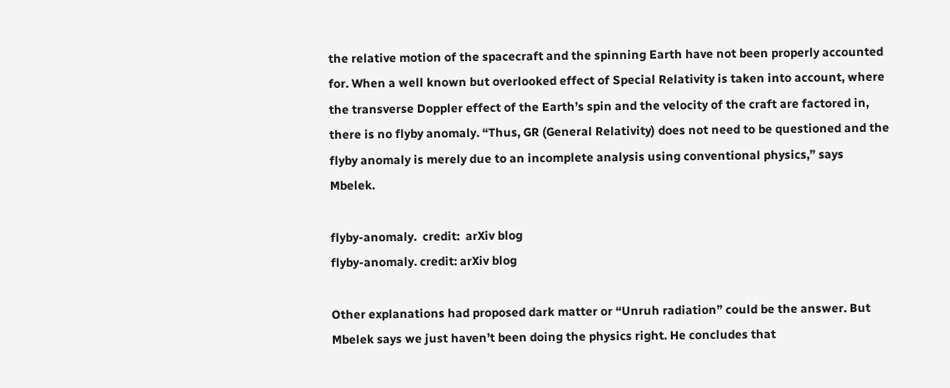the relative motion of the spacecraft and the spinning Earth have not been properly accounted for. When a well known but overlooked effect of Special Relativity is taken into account, where the transverse Doppler effect of the Earth’s spin and the velocity of the craft are factored in, there is no flyby anomaly. “Thus, GR (General Relativity) does not need to be questioned and the flyby anomaly is merely due to an incomplete analysis using conventional physics,” says Mbelek.

flyby-anomaly.  credit:  arXiv blog
flyby-anomaly. credit: arXiv blog

Other explanations had proposed dark matter or “Unruh radiation” could be the answer. But Mbelek says we just haven’t been doing the physics right. He concludes that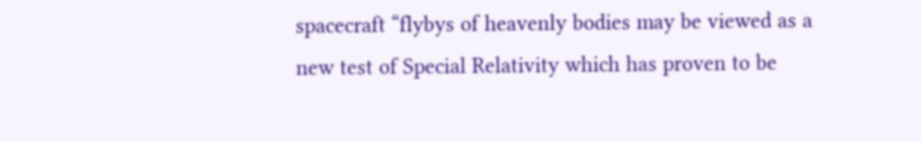spacecraft “flybys of heavenly bodies may be viewed as a new test of Special Relativity which has proven to be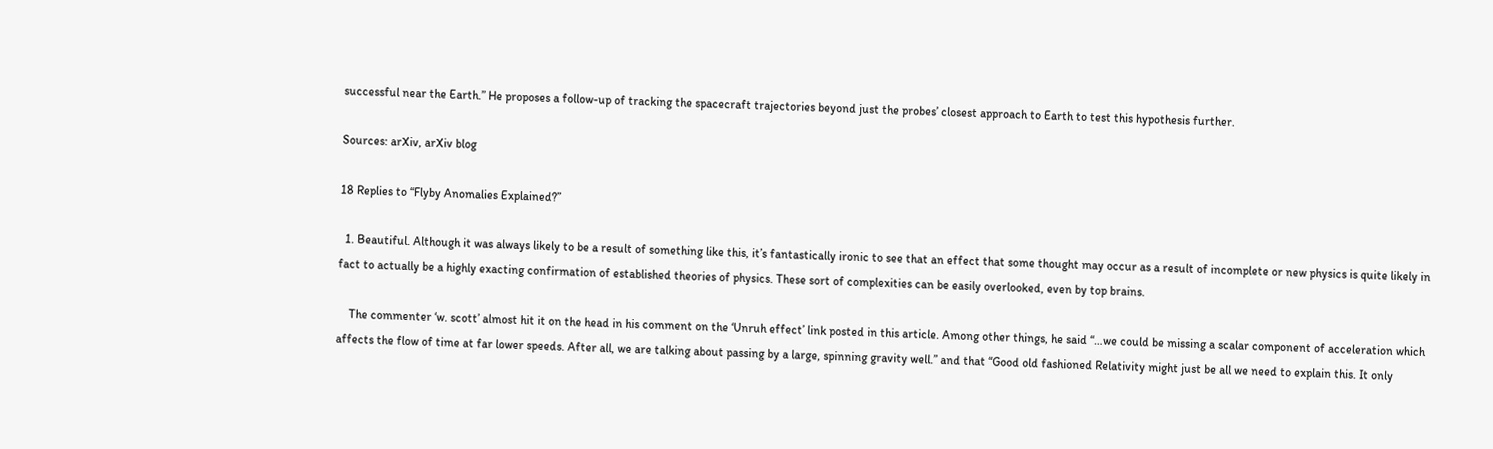successful near the Earth.” He proposes a follow-up of tracking the spacecraft trajectories beyond just the probes’ closest approach to Earth to test this hypothesis further.

Sources: arXiv, arXiv blog

18 Replies to “Flyby Anomalies Explained?”

  1. Beautiful. Although it was always likely to be a result of something like this, it’s fantastically ironic to see that an effect that some thought may occur as a result of incomplete or new physics is quite likely in fact to actually be a highly exacting confirmation of established theories of physics. These sort of complexities can be easily overlooked, even by top brains.

    The commenter ‘w. scott’ almost hit it on the head in his comment on the ‘Unruh effect’ link posted in this article. Among other things, he said “…we could be missing a scalar component of acceleration which affects the flow of time at far lower speeds. After all, we are talking about passing by a large, spinning gravity well.” and that “Good old fashioned Relativity might just be all we need to explain this. It only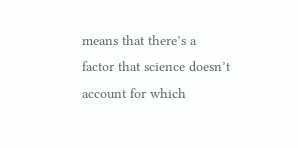means that there’s a factor that science doesn’t account for which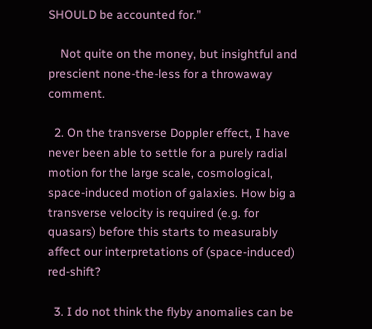SHOULD be accounted for.”

    Not quite on the money, but insightful and prescient none-the-less for a throwaway comment.

  2. On the transverse Doppler effect, I have never been able to settle for a purely radial motion for the large scale, cosmological, space-induced motion of galaxies. How big a transverse velocity is required (e.g. for quasars) before this starts to measurably affect our interpretations of (space-induced) red-shift?

  3. I do not think the flyby anomalies can be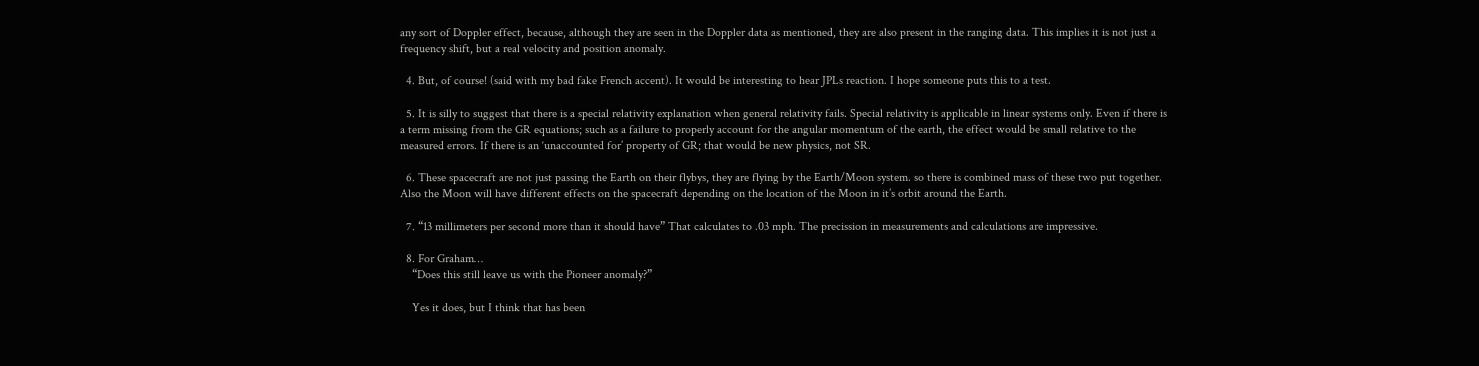any sort of Doppler effect, because, although they are seen in the Doppler data as mentioned, they are also present in the ranging data. This implies it is not just a frequency shift, but a real velocity and position anomaly.

  4. But, of course! (said with my bad fake French accent). It would be interesting to hear JPLs reaction. I hope someone puts this to a test.

  5. It is silly to suggest that there is a special relativity explanation when general relativity fails. Special relativity is applicable in linear systems only. Even if there is a term missing from the GR equations; such as a failure to properly account for the angular momentum of the earth, the effect would be small relative to the measured errors. If there is an ‘unaccounted for’ property of GR; that would be new physics, not SR.

  6. These spacecraft are not just passing the Earth on their flybys, they are flying by the Earth/Moon system. so there is combined mass of these two put together. Also the Moon will have different effects on the spacecraft depending on the location of the Moon in it’s orbit around the Earth.

  7. “13 millimeters per second more than it should have” That calculates to .03 mph. The precission in measurements and calculations are impressive.

  8. For Graham…
    “Does this still leave us with the Pioneer anomaly?”

    Yes it does, but I think that has been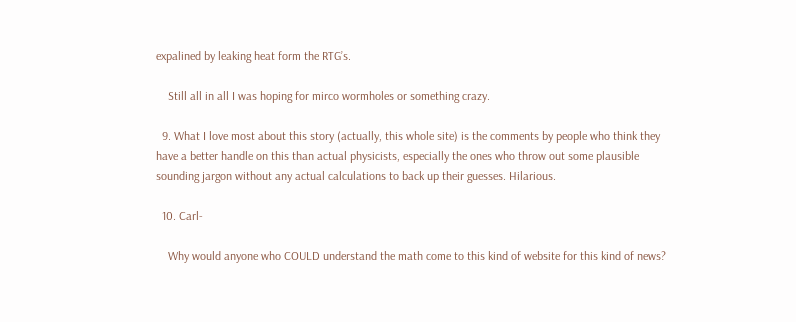expalined by leaking heat form the RTG’s.

    Still all in all I was hoping for mirco wormholes or something crazy.

  9. What I love most about this story (actually, this whole site) is the comments by people who think they have a better handle on this than actual physicists, especially the ones who throw out some plausible sounding jargon without any actual calculations to back up their guesses. Hilarious.

  10. Carl-

    Why would anyone who COULD understand the math come to this kind of website for this kind of news?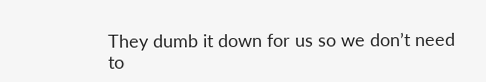They dumb it down for us so we don’t need to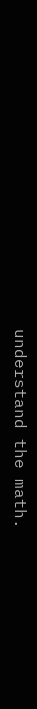understand the math.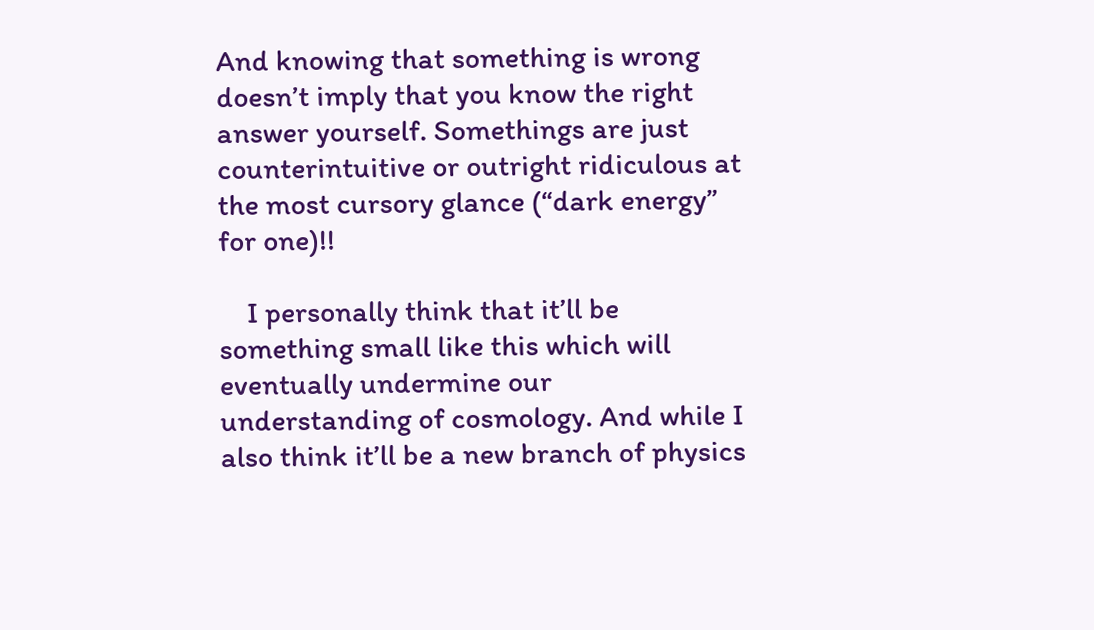And knowing that something is wrong doesn’t imply that you know the right answer yourself. Somethings are just counterintuitive or outright ridiculous at the most cursory glance (“dark energy” for one)!!

    I personally think that it’ll be something small like this which will eventually undermine our understanding of cosmology. And while I also think it’ll be a new branch of physics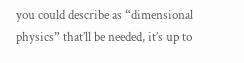you could describe as “dimensional physics” that’ll be needed, it’s up to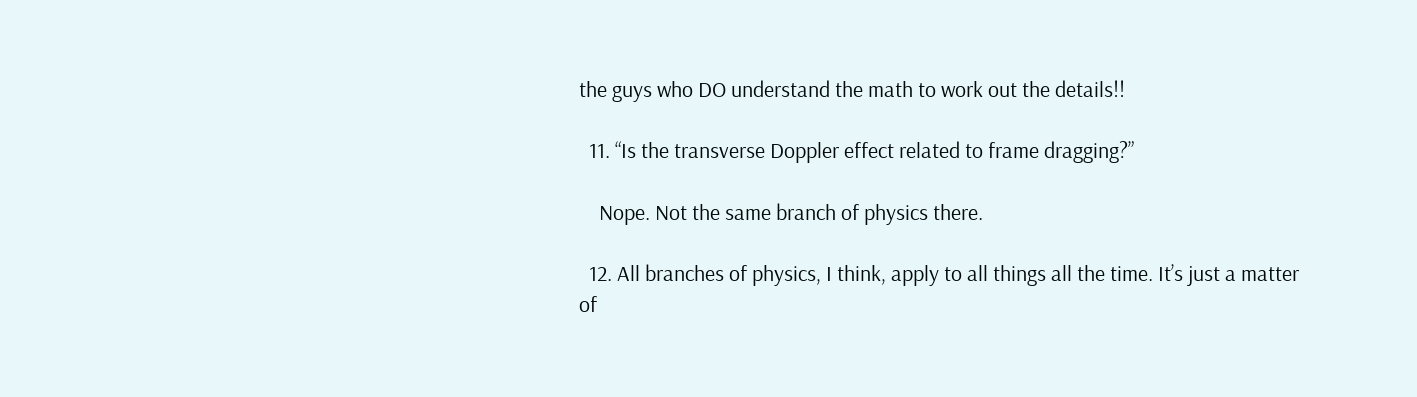the guys who DO understand the math to work out the details!!

  11. “Is the transverse Doppler effect related to frame dragging?”

    Nope. Not the same branch of physics there.

  12. All branches of physics, I think, apply to all things all the time. It’s just a matter of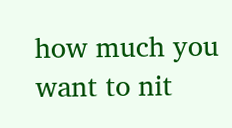how much you want to nit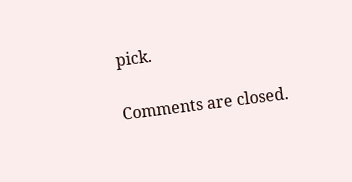pick.

Comments are closed.